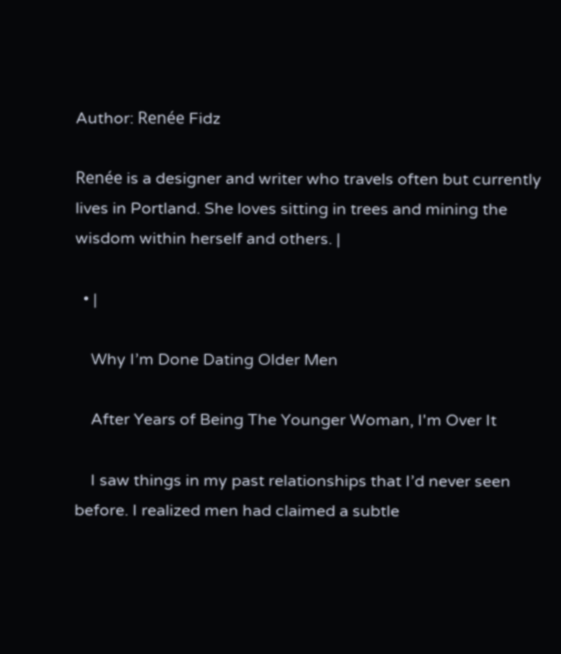Author: Renée Fidz

Renée is a designer and writer who travels often but currently lives in Portland. She loves sitting in trees and mining the wisdom within herself and others. |

  • |

    Why I’m Done Dating Older Men

    After Years of Being The Younger Woman, I'm Over It

    I saw things in my past relationships that I’d never seen before. I realized men had claimed a subtle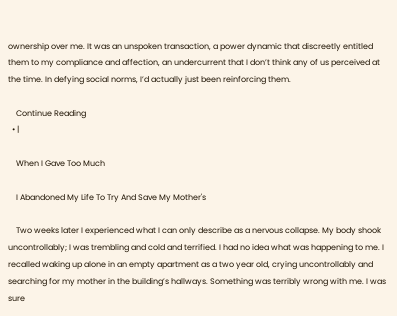ownership over me. It was an unspoken transaction, a power dynamic that discreetly entitled them to my compliance and affection, an undercurrent that I don’t think any of us perceived at the time. In defying social norms, I’d actually just been reinforcing them.

    Continue Reading
  • |

    When I Gave Too Much

    I Abandoned My Life To Try And Save My Mother's

    Two weeks later I experienced what I can only describe as a nervous collapse. My body shook uncontrollably; I was trembling and cold and terrified. I had no idea what was happening to me. I recalled waking up alone in an empty apartment as a two year old, crying uncontrollably and searching for my mother in the building’s hallways. Something was terribly wrong with me. I was sure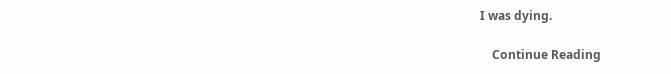I was dying.

    Continue Reading